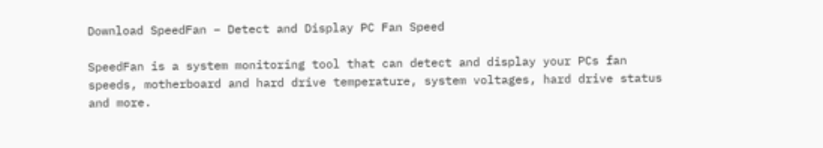Download SpeedFan – Detect and Display PC Fan Speed

SpeedFan is a system monitoring tool that can detect and display your PCs fan speeds, motherboard and hard drive temperature, system voltages, hard drive status and more.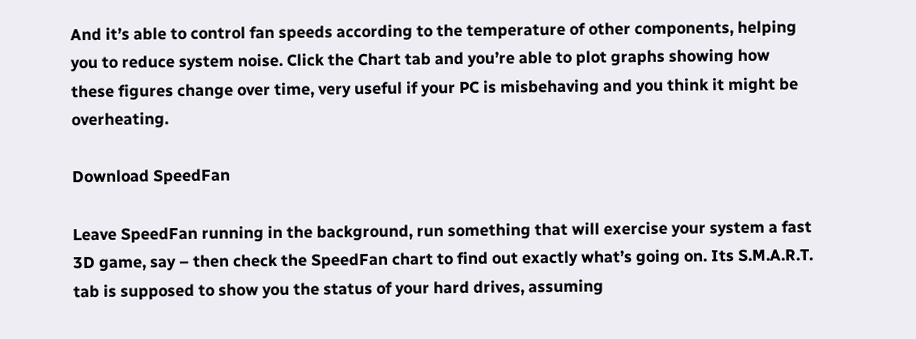And it’s able to control fan speeds according to the temperature of other components, helping you to reduce system noise. Click the Chart tab and you’re able to plot graphs showing how these figures change over time, very useful if your PC is misbehaving and you think it might be overheating.

Download SpeedFan

Leave SpeedFan running in the background, run something that will exercise your system a fast 3D game, say – then check the SpeedFan chart to find out exactly what’s going on. Its S.M.A.R.T. tab is supposed to show you the status of your hard drives, assuming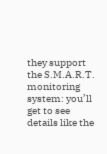they support the S.M.A.R.T. monitoring system: you’ll get to see details like the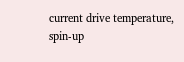current drive temperature, spin-up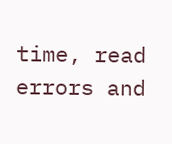time, read errors and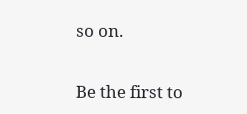so on.

Be the first to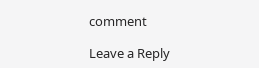comment

Leave a Reply